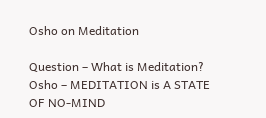Osho on Meditation

Question – What is Meditation?
Osho – MEDITATION is A STATE OF NO-MIND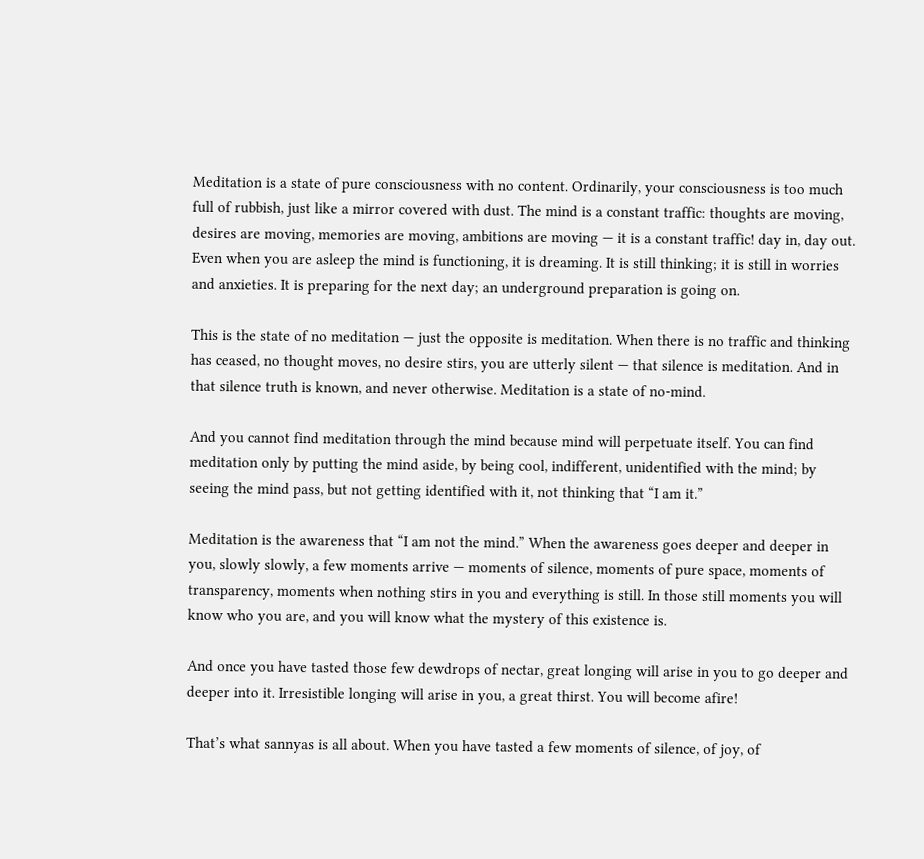Meditation is a state of pure consciousness with no content. Ordinarily, your consciousness is too much full of rubbish, just like a mirror covered with dust. The mind is a constant traffic: thoughts are moving, desires are moving, memories are moving, ambitions are moving — it is a constant traffic! day in, day out. Even when you are asleep the mind is functioning, it is dreaming. It is still thinking; it is still in worries and anxieties. It is preparing for the next day; an underground preparation is going on.

This is the state of no meditation — just the opposite is meditation. When there is no traffic and thinking has ceased, no thought moves, no desire stirs, you are utterly silent — that silence is meditation. And in that silence truth is known, and never otherwise. Meditation is a state of no-mind.

And you cannot find meditation through the mind because mind will perpetuate itself. You can find meditation only by putting the mind aside, by being cool, indifferent, unidentified with the mind; by seeing the mind pass, but not getting identified with it, not thinking that “I am it.”

Meditation is the awareness that “I am not the mind.” When the awareness goes deeper and deeper in you, slowly slowly, a few moments arrive — moments of silence, moments of pure space, moments of transparency, moments when nothing stirs in you and everything is still. In those still moments you will know who you are, and you will know what the mystery of this existence is.

And once you have tasted those few dewdrops of nectar, great longing will arise in you to go deeper and deeper into it. Irresistible longing will arise in you, a great thirst. You will become afire!

That’s what sannyas is all about. When you have tasted a few moments of silence, of joy, of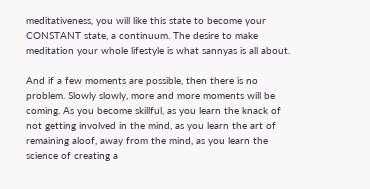meditativeness, you will like this state to become your CONSTANT state, a continuum. The desire to make meditation your whole lifestyle is what sannyas is all about.

And if a few moments are possible, then there is no problem. Slowly slowly, more and more moments will be coming. As you become skillful, as you learn the knack of not getting involved in the mind, as you learn the art of remaining aloof, away from the mind, as you learn the science of creating a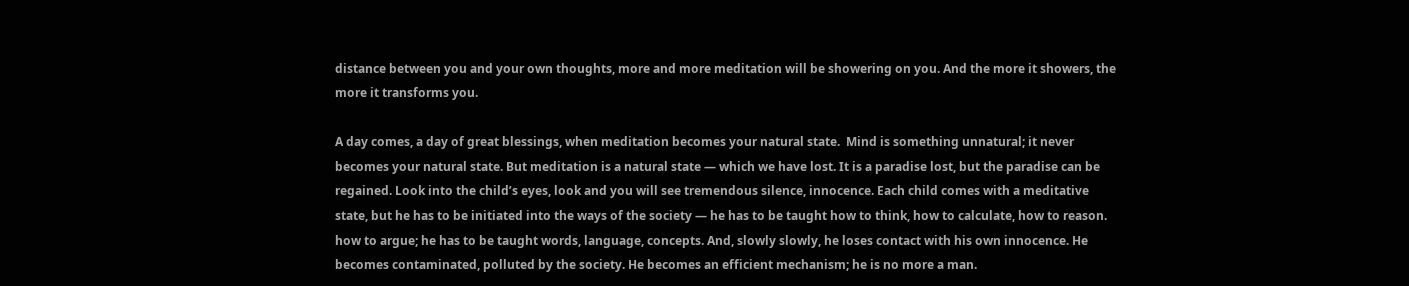distance between you and your own thoughts, more and more meditation will be showering on you. And the more it showers, the more it transforms you.

A day comes, a day of great blessings, when meditation becomes your natural state.  Mind is something unnatural; it never becomes your natural state. But meditation is a natural state — which we have lost. It is a paradise lost, but the paradise can be regained. Look into the child’s eyes, look and you will see tremendous silence, innocence. Each child comes with a meditative state, but he has to be initiated into the ways of the society — he has to be taught how to think, how to calculate, how to reason. how to argue; he has to be taught words, language, concepts. And, slowly slowly, he loses contact with his own innocence. He becomes contaminated, polluted by the society. He becomes an efficient mechanism; he is no more a man.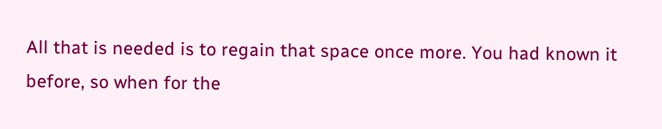All that is needed is to regain that space once more. You had known it before, so when for the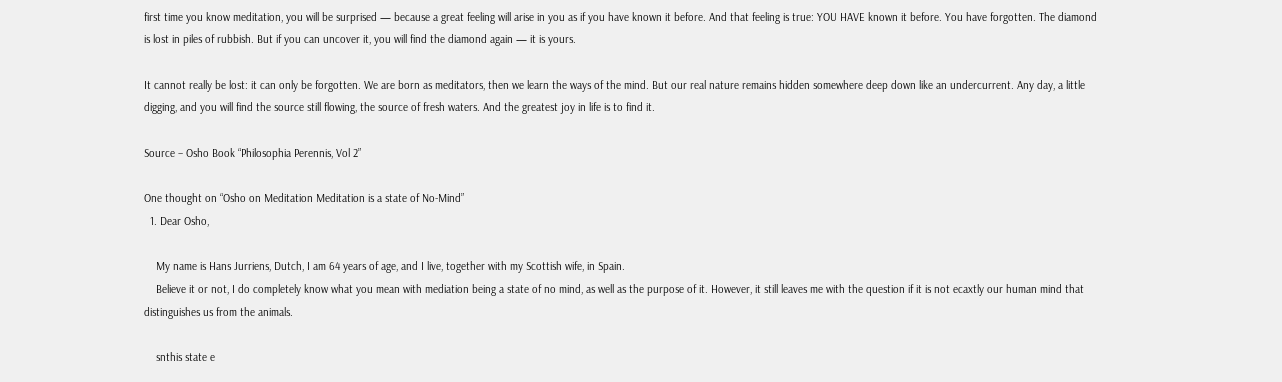first time you know meditation, you will be surprised — because a great feeling will arise in you as if you have known it before. And that feeling is true: YOU HAVE known it before. You have forgotten. The diamond is lost in piles of rubbish. But if you can uncover it, you will find the diamond again — it is yours.

It cannot really be lost: it can only be forgotten. We are born as meditators, then we learn the ways of the mind. But our real nature remains hidden somewhere deep down like an undercurrent. Any day, a little digging, and you will find the source still flowing, the source of fresh waters. And the greatest joy in life is to find it.

Source – Osho Book “Philosophia Perennis, Vol 2”

One thought on “Osho on Meditation Meditation is a state of No-Mind”
  1. Dear Osho,

    My name is Hans Jurriens, Dutch, I am 64 years of age, and I live, together with my Scottish wife, in Spain.
    Believe it or not, I do completely know what you mean with mediation being a state of no mind, as well as the purpose of it. However, it still leaves me with the question if it is not ecaxtly our human mind that distinguishes us from the animals.

    snthis state e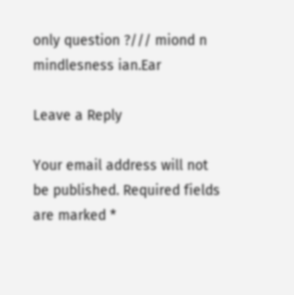only question ?/// miond n mindlesness ian.Ear

Leave a Reply

Your email address will not be published. Required fields are marked *